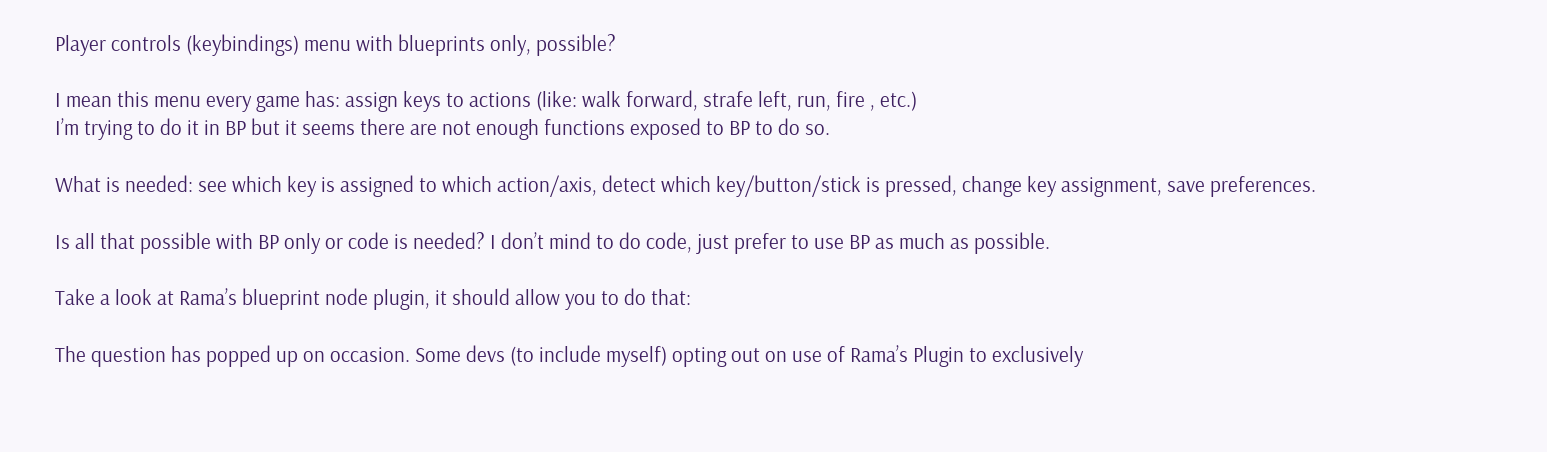Player controls (keybindings) menu with blueprints only, possible?

I mean this menu every game has: assign keys to actions (like: walk forward, strafe left, run, fire , etc.)
I’m trying to do it in BP but it seems there are not enough functions exposed to BP to do so.

What is needed: see which key is assigned to which action/axis, detect which key/button/stick is pressed, change key assignment, save preferences.

Is all that possible with BP only or code is needed? I don’t mind to do code, just prefer to use BP as much as possible.

Take a look at Rama’s blueprint node plugin, it should allow you to do that:

The question has popped up on occasion. Some devs (to include myself) opting out on use of Rama’s Plugin to exclusively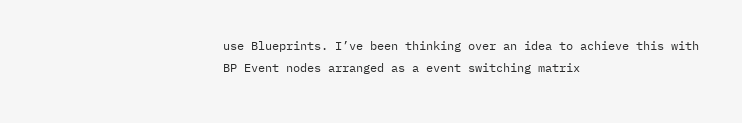use Blueprints. I’ve been thinking over an idea to achieve this with BP Event nodes arranged as a event switching matrix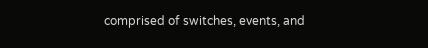comprised of switches, events, and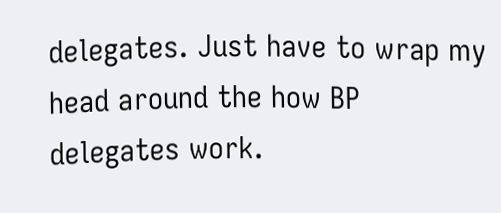delegates. Just have to wrap my head around the how BP delegates work.